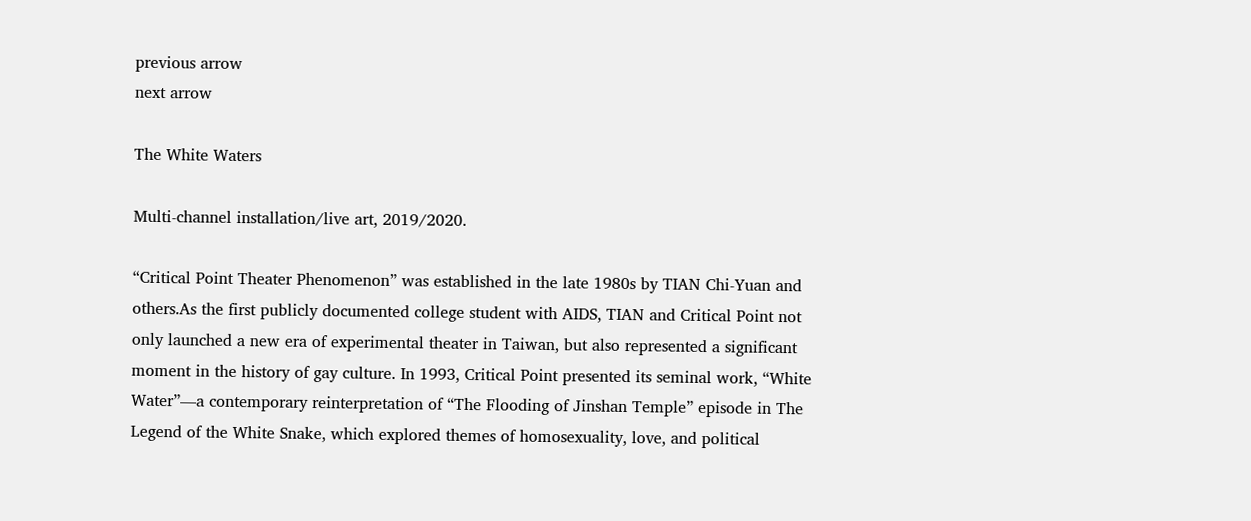previous arrow
next arrow

The White Waters

Multi-channel installation/live art, 2019/2020.

“Critical Point Theater Phenomenon” was established in the late 1980s by TIAN Chi-Yuan and others.As the first publicly documented college student with AIDS, TIAN and Critical Point not only launched a new era of experimental theater in Taiwan, but also represented a significant moment in the history of gay culture. In 1993, Critical Point presented its seminal work, “White Water”—a contemporary reinterpretation of “The Flooding of Jinshan Temple” episode in The Legend of the White Snake, which explored themes of homosexuality, love, and political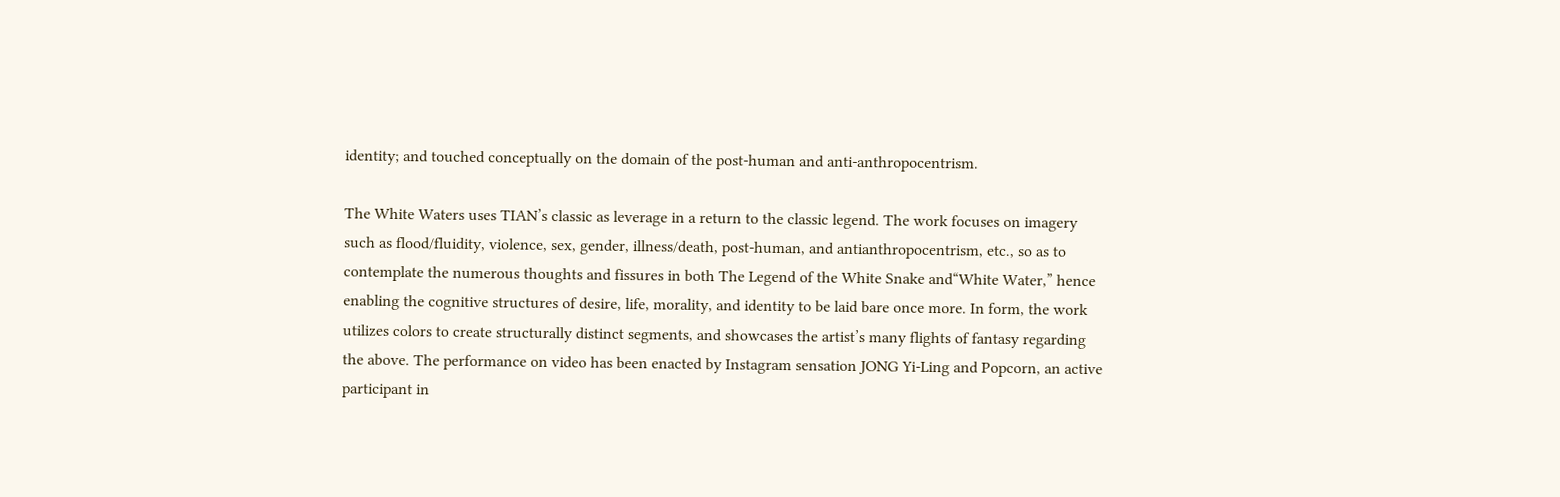identity; and touched conceptually on the domain of the post-human and anti-anthropocentrism.

The White Waters uses TIAN’s classic as leverage in a return to the classic legend. The work focuses on imagery such as flood/fluidity, violence, sex, gender, illness/death, post-human, and antianthropocentrism, etc., so as to contemplate the numerous thoughts and fissures in both The Legend of the White Snake and“White Water,” hence enabling the cognitive structures of desire, life, morality, and identity to be laid bare once more. In form, the work utilizes colors to create structurally distinct segments, and showcases the artist’s many flights of fantasy regarding the above. The performance on video has been enacted by Instagram sensation JONG Yi-Ling and Popcorn, an active participant in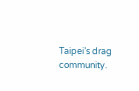Taipei’s drag community.